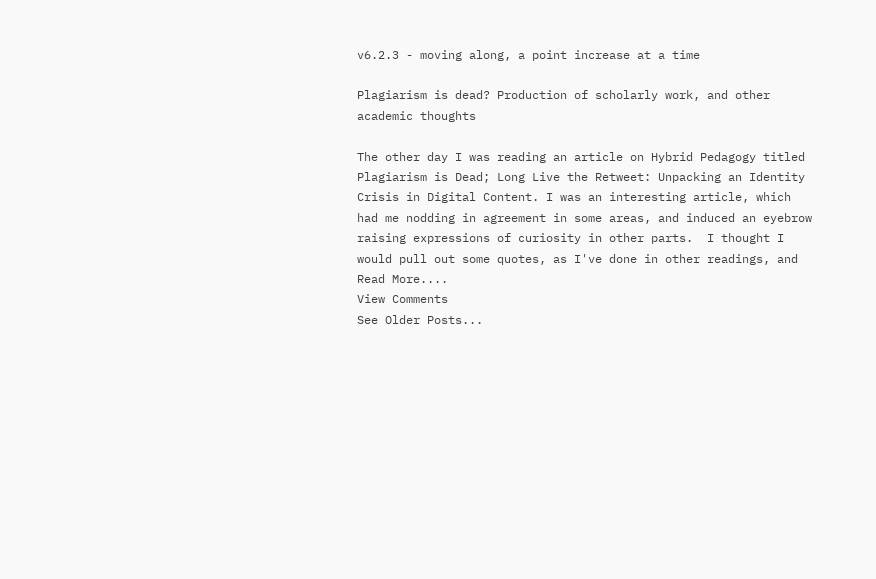v6.2.3 - moving along, a point increase at a time

Plagiarism is dead? Production of scholarly work, and other academic thoughts

The other day I was reading an article on Hybrid Pedagogy titled Plagiarism is Dead; Long Live the Retweet: Unpacking an Identity Crisis in Digital Content. I was an interesting article, which had me nodding in agreement in some areas, and induced an eyebrow raising expressions of curiosity in other parts.  I thought I would pull out some quotes, as I've done in other readings, and
Read More....
View Comments
See Older Posts...